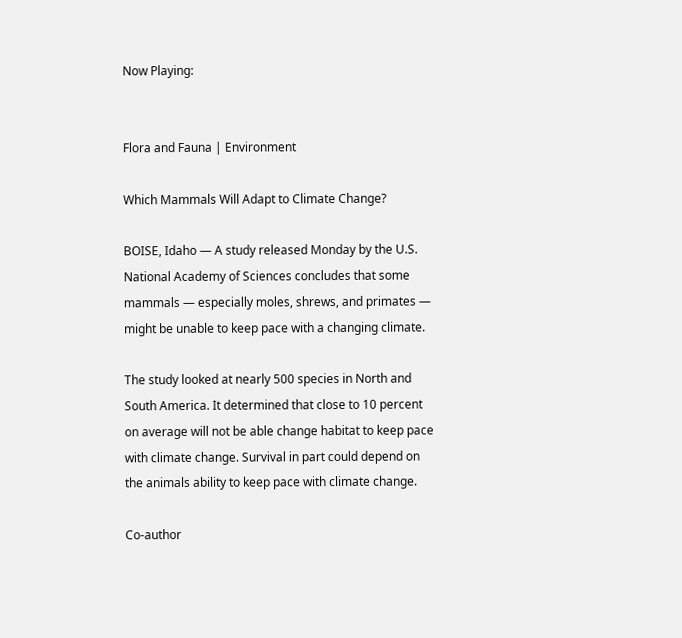Now Playing:


Flora and Fauna | Environment

Which Mammals Will Adapt to Climate Change?

BOISE, Idaho — A study released Monday by the U.S. National Academy of Sciences concludes that some mammals — especially moles, shrews, and primates — might be unable to keep pace with a changing climate.

The study looked at nearly 500 species in North and South America. It determined that close to 10 percent on average will not be able change habitat to keep pace with climate change. Survival in part could depend on the animals ability to keep pace with climate change.

Co-author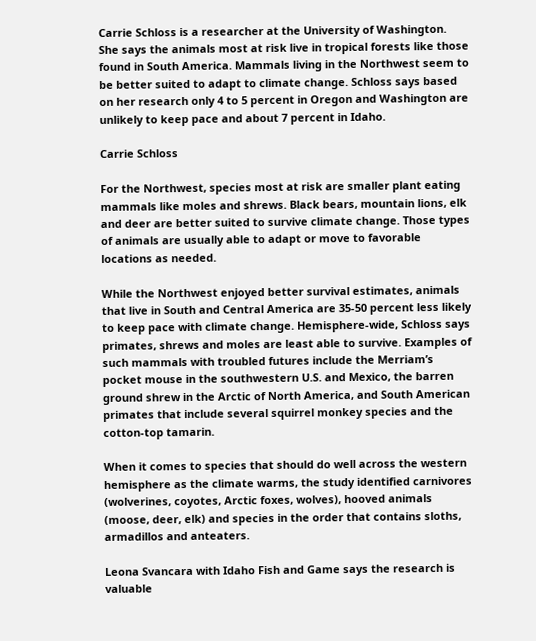Carrie Schloss is a researcher at the University of Washington. She says the animals most at risk live in tropical forests like those found in South America. Mammals living in the Northwest seem to be better suited to adapt to climate change. Schloss says based on her research only 4 to 5 percent in Oregon and Washington are unlikely to keep pace and about 7 percent in Idaho.

Carrie Schloss

For the Northwest, species most at risk are smaller plant eating mammals like moles and shrews. Black bears, mountain lions, elk and deer are better suited to survive climate change. Those types of animals are usually able to adapt or move to favorable locations as needed.

While the Northwest enjoyed better survival estimates, animals that live in South and Central America are 35-50 percent less likely to keep pace with climate change. Hemisphere-wide, Schloss says primates, shrews and moles are least able to survive. Examples of such mammals with troubled futures include the Merriam’s pocket mouse in the southwestern U.S. and Mexico, the barren ground shrew in the Arctic of North America, and South American primates that include several squirrel monkey species and the cotton-top tamarin.

When it comes to species that should do well across the western hemisphere as the climate warms, the study identified carnivores (wolverines, coyotes, Arctic foxes, wolves), hooved animals (moose, deer, elk) and species in the order that contains sloths, armadillos and anteaters.

Leona Svancara with Idaho Fish and Game says the research is valuable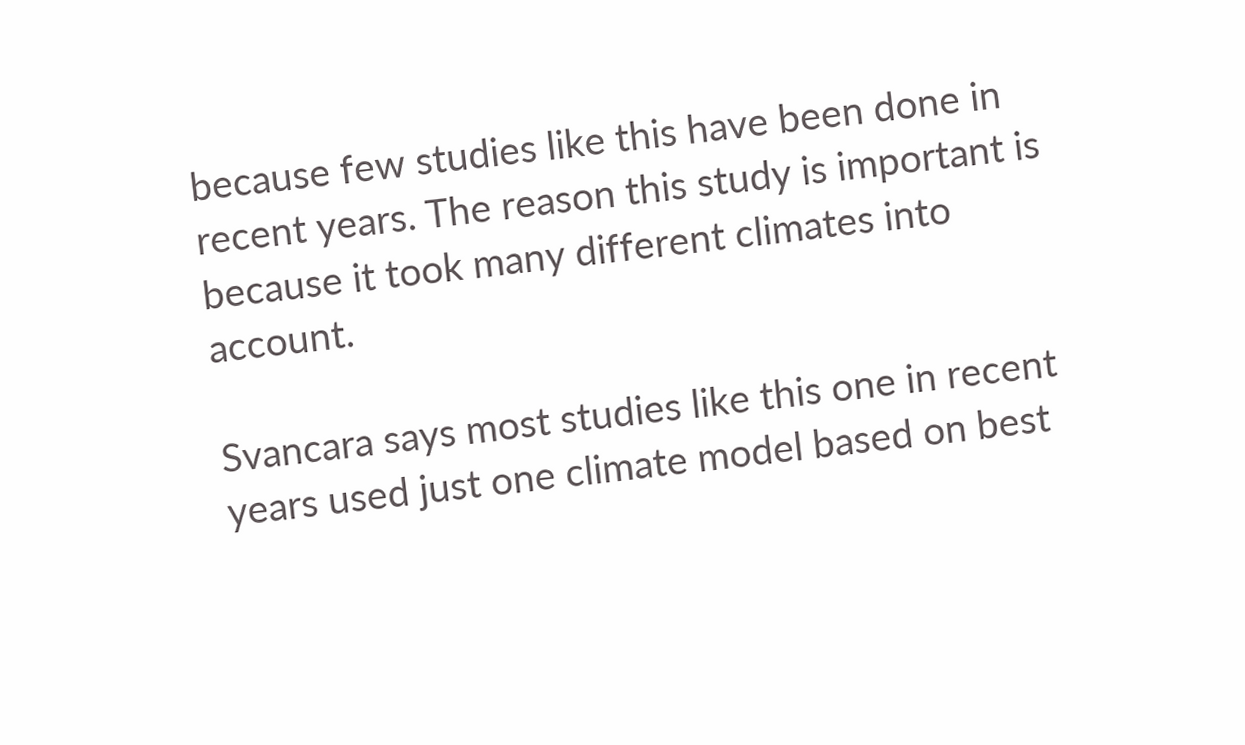because few studies like this have been done in recent years. The reason this study is important is because it took many different climates into account.

Svancara says most studies like this one in recent years used just one climate model based on best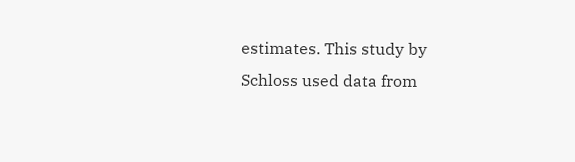estimates. This study by Schloss used data from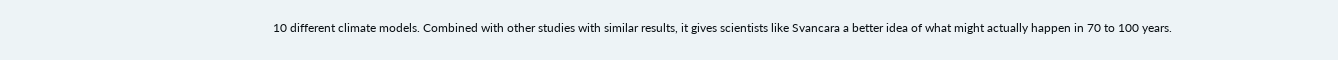10 different climate models. Combined with other studies with similar results, it gives scientists like Svancara a better idea of what might actually happen in 70 to 100 years.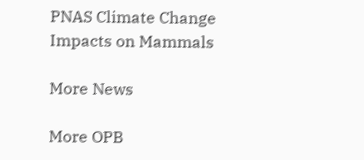PNAS Climate Change Impacts on Mammals

More News

More OPB